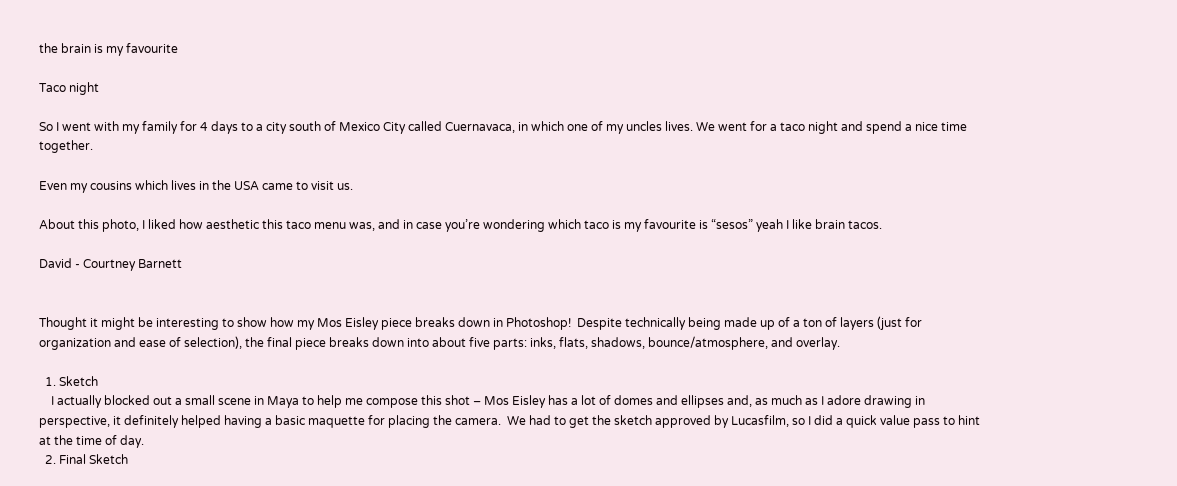the brain is my favourite

Taco night

So I went with my family for 4 days to a city south of Mexico City called Cuernavaca, in which one of my uncles lives. We went for a taco night and spend a nice time together.

Even my cousins which lives in the USA came to visit us.

About this photo, I liked how aesthetic this taco menu was, and in case you’re wondering which taco is my favourite is “sesos” yeah I like brain tacos.

David - Courtney Barnett


Thought it might be interesting to show how my Mos Eisley piece breaks down in Photoshop!  Despite technically being made up of a ton of layers (just for organization and ease of selection), the final piece breaks down into about five parts: inks, flats, shadows, bounce/atmosphere, and overlay.

  1. Sketch
    I actually blocked out a small scene in Maya to help me compose this shot – Mos Eisley has a lot of domes and ellipses and, as much as I adore drawing in perspective, it definitely helped having a basic maquette for placing the camera.  We had to get the sketch approved by Lucasfilm, so I did a quick value pass to hint at the time of day.
  2. Final Sketch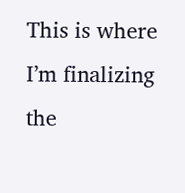This is where I’m finalizing the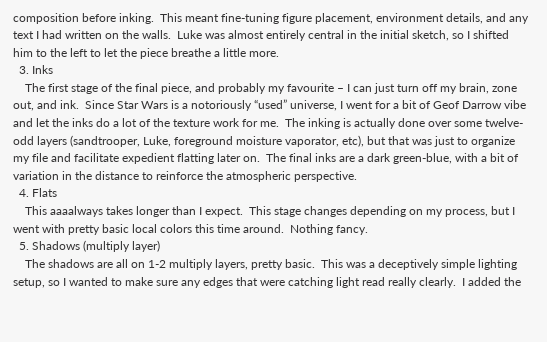composition before inking.  This meant fine-tuning figure placement, environment details, and any text I had written on the walls.  Luke was almost entirely central in the initial sketch, so I shifted him to the left to let the piece breathe a little more.
  3. Inks
    The first stage of the final piece, and probably my favourite – I can just turn off my brain, zone out, and ink.  Since Star Wars is a notoriously “used” universe, I went for a bit of Geof Darrow vibe and let the inks do a lot of the texture work for me.  The inking is actually done over some twelve-odd layers (sandtrooper, Luke, foreground moisture vaporator, etc), but that was just to organize my file and facilitate expedient flatting later on.  The final inks are a dark green-blue, with a bit of variation in the distance to reinforce the atmospheric perspective.
  4. Flats
    This aaaalways takes longer than I expect.  This stage changes depending on my process, but I went with pretty basic local colors this time around.  Nothing fancy.
  5. Shadows (multiply layer)
    The shadows are all on 1-2 multiply layers, pretty basic.  This was a deceptively simple lighting setup, so I wanted to make sure any edges that were catching light read really clearly.  I added the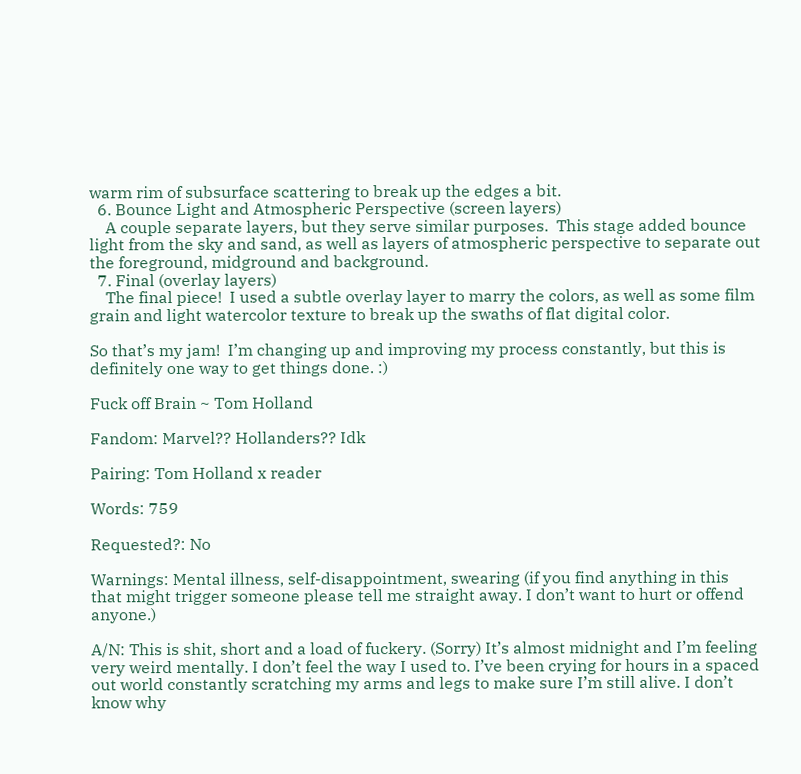warm rim of subsurface scattering to break up the edges a bit.
  6. Bounce Light and Atmospheric Perspective (screen layers)
    A couple separate layers, but they serve similar purposes.  This stage added bounce light from the sky and sand, as well as layers of atmospheric perspective to separate out the foreground, midground and background.
  7. Final (overlay layers)
    The final piece!  I used a subtle overlay layer to marry the colors, as well as some film grain and light watercolor texture to break up the swaths of flat digital color.

So that’s my jam!  I’m changing up and improving my process constantly, but this is definitely one way to get things done. :)

Fuck off Brain ~ Tom Holland

Fandom: Marvel?? Hollanders?? Idk

Pairing: Tom Holland x reader

Words: 759

Requested?: No

Warnings: Mental illness, self-disappointment, swearing (if you find anything in this that might trigger someone please tell me straight away. I don’t want to hurt or offend anyone.)

A/N: This is shit, short and a load of fuckery. (Sorry) It’s almost midnight and I’m feeling very weird mentally. I don’t feel the way I used to. I’ve been crying for hours in a spaced out world constantly scratching my arms and legs to make sure I’m still alive. I don’t know why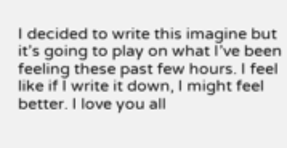I decided to write this imagine but it’s going to play on what I’ve been feeling these past few hours. I feel like if I write it down, I might feel better. I love you all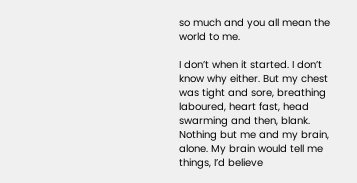so much and you all mean the world to me.

I don’t when it started. I don’t know why either. But my chest was tight and sore, breathing laboured, heart fast, head swarming and then, blank. Nothing but me and my brain, alone. My brain would tell me things, I’d believe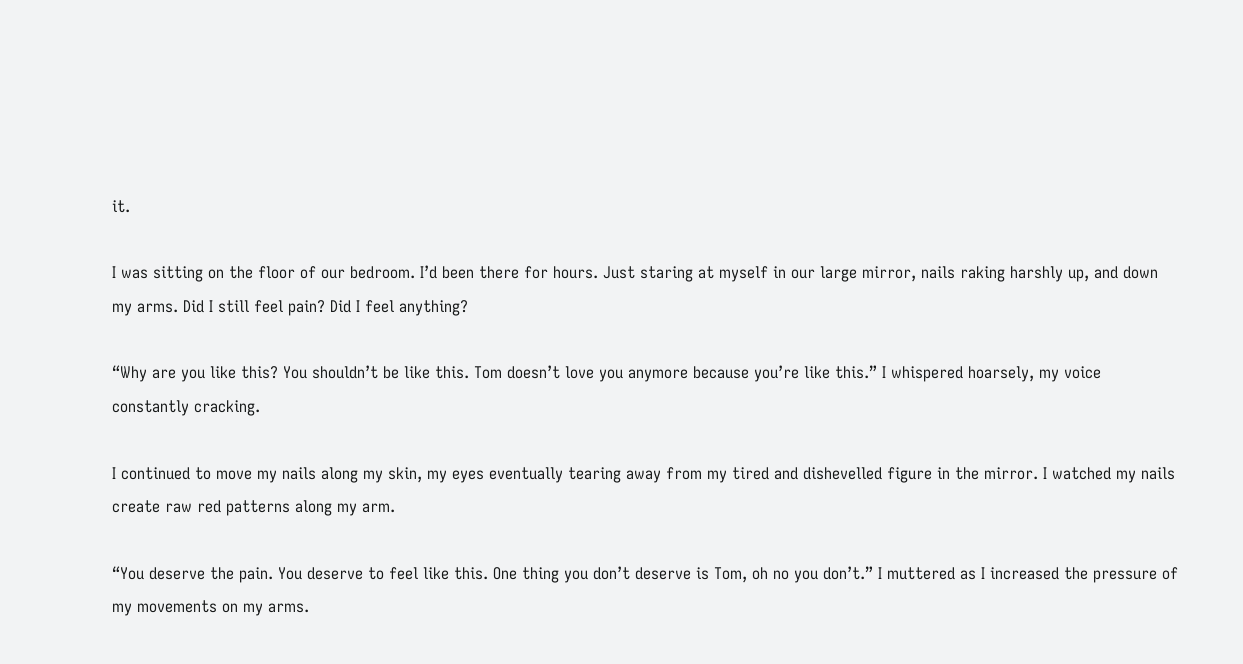it.

I was sitting on the floor of our bedroom. I’d been there for hours. Just staring at myself in our large mirror, nails raking harshly up, and down my arms. Did I still feel pain? Did I feel anything?

“Why are you like this? You shouldn’t be like this. Tom doesn’t love you anymore because you’re like this.” I whispered hoarsely, my voice constantly cracking.

I continued to move my nails along my skin, my eyes eventually tearing away from my tired and dishevelled figure in the mirror. I watched my nails create raw red patterns along my arm.

“You deserve the pain. You deserve to feel like this. One thing you don’t deserve is Tom, oh no you don’t.” I muttered as I increased the pressure of my movements on my arms.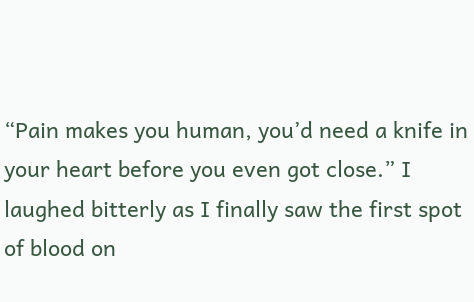“Pain makes you human, you’d need a knife in your heart before you even got close.” I laughed bitterly as I finally saw the first spot of blood on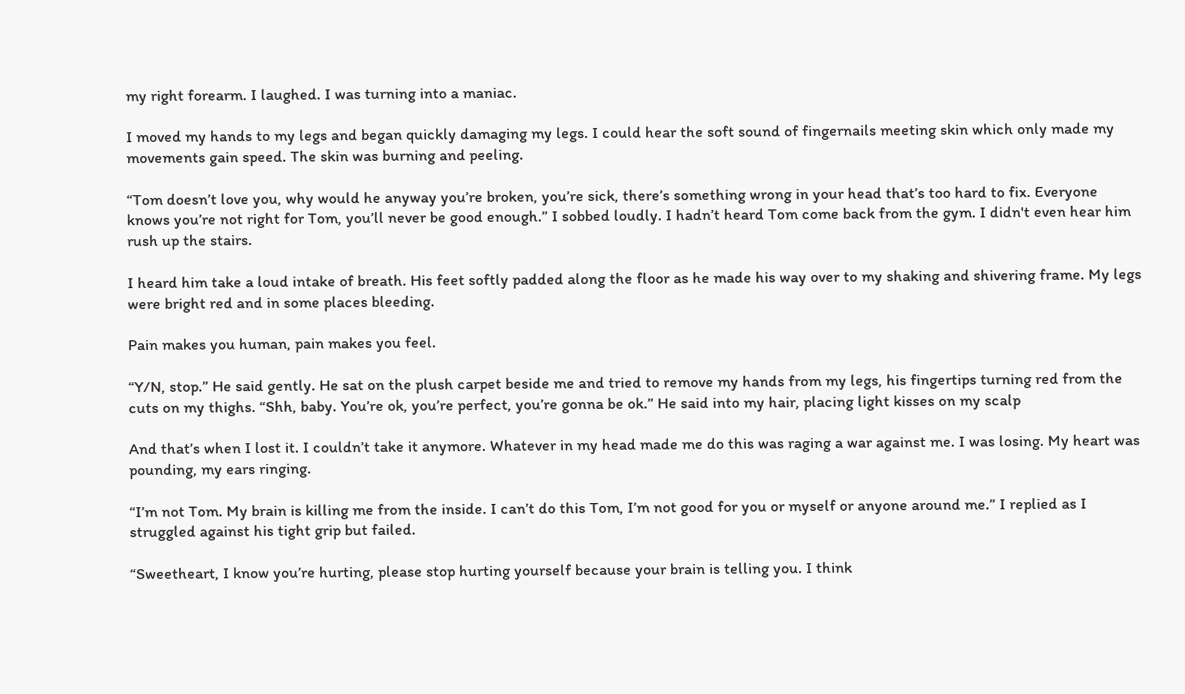my right forearm. I laughed. I was turning into a maniac.

I moved my hands to my legs and began quickly damaging my legs. I could hear the soft sound of fingernails meeting skin which only made my movements gain speed. The skin was burning and peeling.

“Tom doesn’t love you, why would he anyway you’re broken, you’re sick, there’s something wrong in your head that’s too hard to fix. Everyone knows you’re not right for Tom, you’ll never be good enough.” I sobbed loudly. I hadn’t heard Tom come back from the gym. I didn't even hear him rush up the stairs.

I heard him take a loud intake of breath. His feet softly padded along the floor as he made his way over to my shaking and shivering frame. My legs were bright red and in some places bleeding.

Pain makes you human, pain makes you feel.

“Y/N, stop.” He said gently. He sat on the plush carpet beside me and tried to remove my hands from my legs, his fingertips turning red from the cuts on my thighs. “Shh, baby. You’re ok, you’re perfect, you’re gonna be ok.” He said into my hair, placing light kisses on my scalp

And that’s when I lost it. I couldn’t take it anymore. Whatever in my head made me do this was raging a war against me. I was losing. My heart was pounding, my ears ringing.

“I’m not Tom. My brain is killing me from the inside. I can’t do this Tom, I’m not good for you or myself or anyone around me.” I replied as I struggled against his tight grip but failed.

“Sweetheart, I know you’re hurting, please stop hurting yourself because your brain is telling you. I think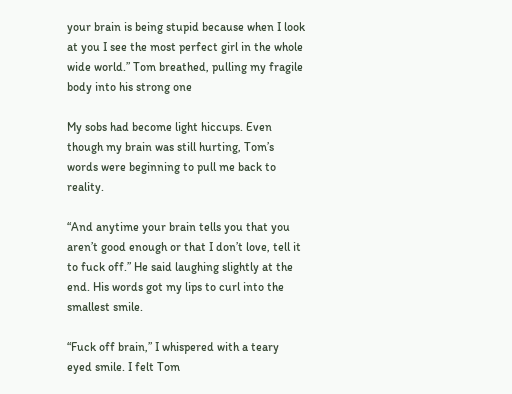your brain is being stupid because when I look at you I see the most perfect girl in the whole wide world.” Tom breathed, pulling my fragile body into his strong one

My sobs had become light hiccups. Even though my brain was still hurting, Tom’s words were beginning to pull me back to reality.

“And anytime your brain tells you that you aren’t good enough or that I don’t love, tell it to fuck off.” He said laughing slightly at the end. His words got my lips to curl into the smallest smile.

“Fuck off brain,” I whispered with a teary eyed smile. I felt Tom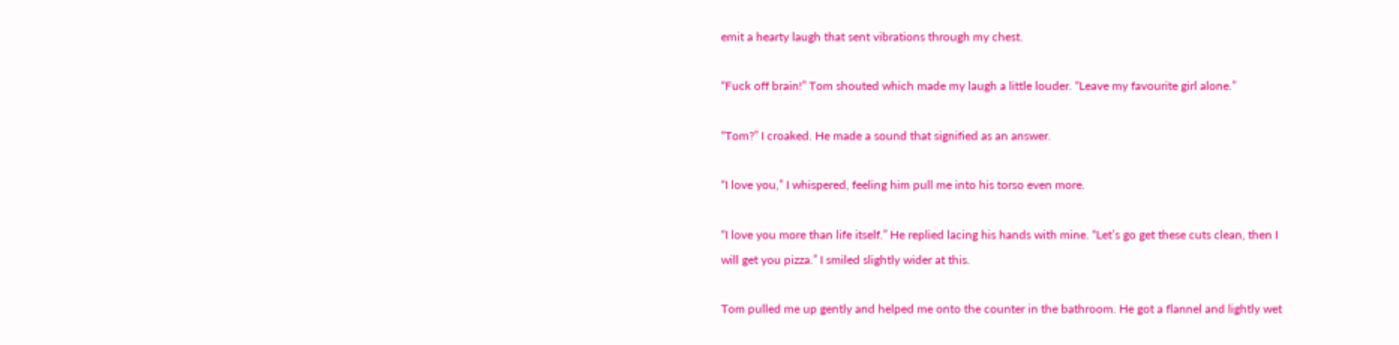emit a hearty laugh that sent vibrations through my chest.

“Fuck off brain!” Tom shouted which made my laugh a little louder. “Leave my favourite girl alone.”

“Tom?” I croaked. He made a sound that signified as an answer.

“I love you,” I whispered, feeling him pull me into his torso even more.

“I love you more than life itself.” He replied lacing his hands with mine. “Let’s go get these cuts clean, then I will get you pizza.” I smiled slightly wider at this.

Tom pulled me up gently and helped me onto the counter in the bathroom. He got a flannel and lightly wet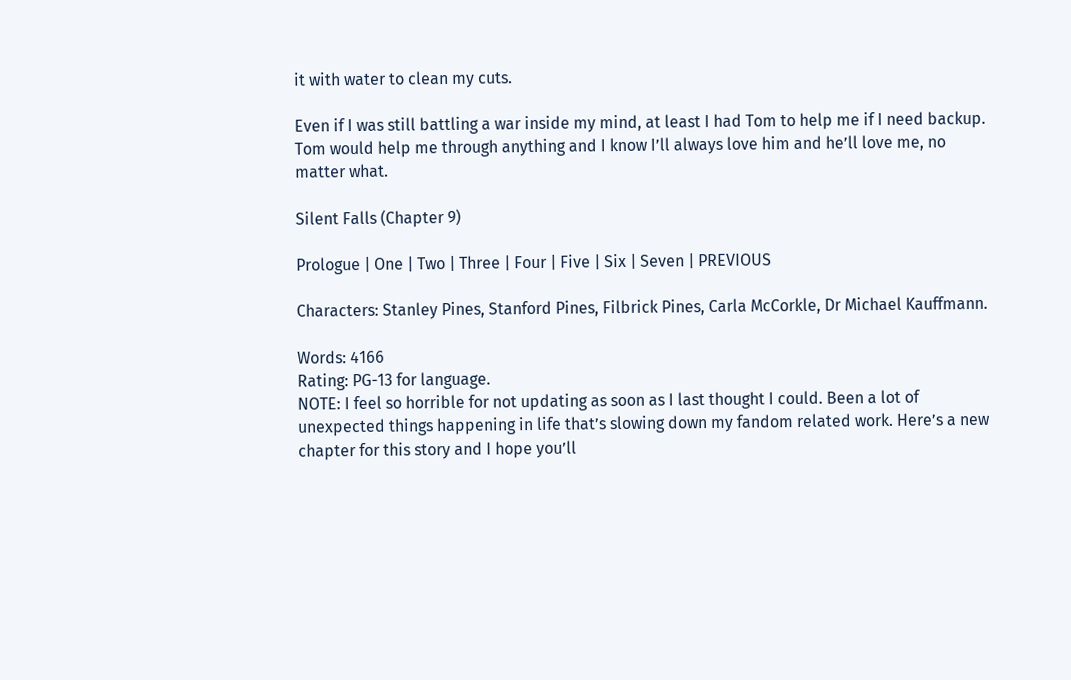it with water to clean my cuts.

Even if I was still battling a war inside my mind, at least I had Tom to help me if I need backup. Tom would help me through anything and I know I’ll always love him and he’ll love me, no matter what.

Silent Falls (Chapter 9)

Prologue | One | Two | Three | Four | Five | Six | Seven | PREVIOUS

Characters: Stanley Pines, Stanford Pines, Filbrick Pines, Carla McCorkle, Dr Michael Kauffmann.

Words: 4166
Rating: PG-13 for language.
NOTE: I feel so horrible for not updating as soon as I last thought I could. Been a lot of unexpected things happening in life that’s slowing down my fandom related work. Here’s a new chapter for this story and I hope you’ll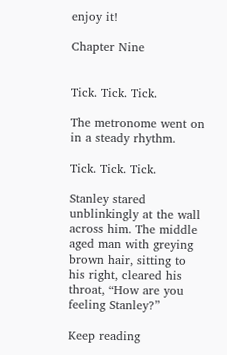enjoy it!

Chapter Nine


Tick. Tick. Tick.

The metronome went on in a steady rhythm.

Tick. Tick. Tick.

Stanley stared unblinkingly at the wall across him. The middle aged man with greying brown hair, sitting to his right, cleared his throat, “How are you feeling Stanley?”

Keep reading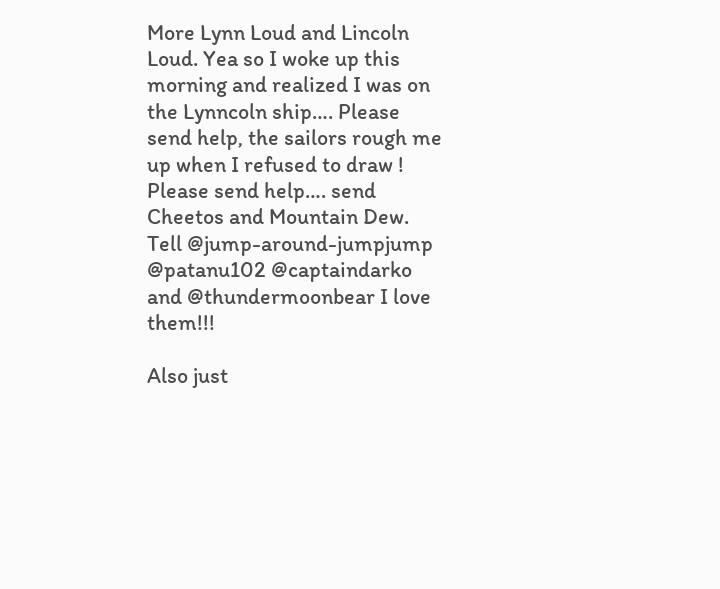More Lynn Loud and Lincoln Loud. Yea so I woke up this morning and realized I was on the Lynncoln ship…. Please send help, the sailors rough me up when I refused to draw ! Please send help…. send Cheetos and Mountain Dew. Tell @jump-around-jumpjump @patanu102 @captaindarko and @thundermoonbear I love them!!!

Also just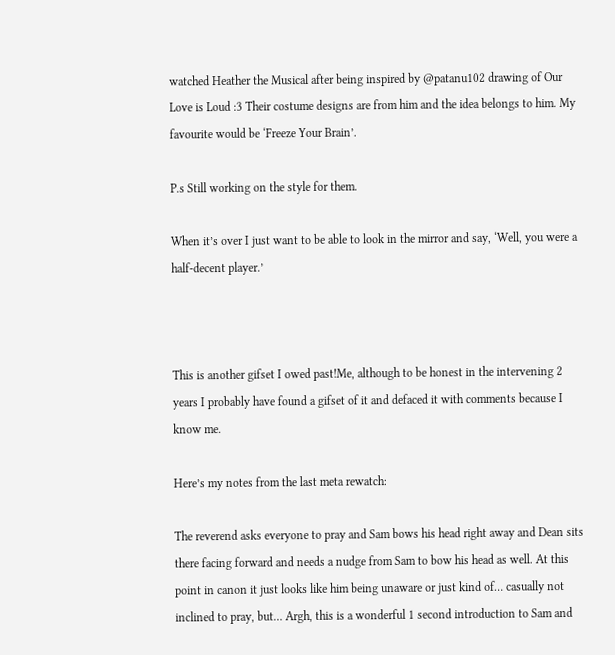watched Heather the Musical after being inspired by @patanu102 drawing of Our Love is Loud :3 Their costume designs are from him and the idea belongs to him. My favourite would be ‘Freeze Your Brain’.

P.s Still working on the style for them.

When it’s over I just want to be able to look in the mirror and say, ‘Well, you were a half-decent player.’



This is another gifset I owed past!Me, although to be honest in the intervening 2 years I probably have found a gifset of it and defaced it with comments because I know me.

Here’s my notes from the last meta rewatch:

The reverend asks everyone to pray and Sam bows his head right away and Dean sits there facing forward and needs a nudge from Sam to bow his head as well. At this point in canon it just looks like him being unaware or just kind of… casually not inclined to pray, but… Argh, this is a wonderful 1 second introduction to Sam and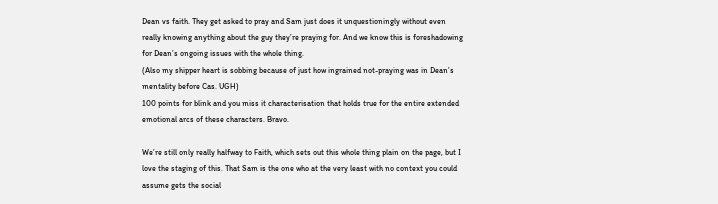Dean vs faith. They get asked to pray and Sam just does it unquestioningly without even really knowing anything about the guy they’re praying for. And we know this is foreshadowing for Dean’s ongoing issues with the whole thing.
(Also my shipper heart is sobbing because of just how ingrained not-praying was in Dean’s mentality before Cas. UGH)
100 points for blink and you miss it characterisation that holds true for the entire extended emotional arcs of these characters. Bravo.

We’re still only really halfway to Faith, which sets out this whole thing plain on the page, but I love the staging of this. That Sam is the one who at the very least with no context you could assume gets the social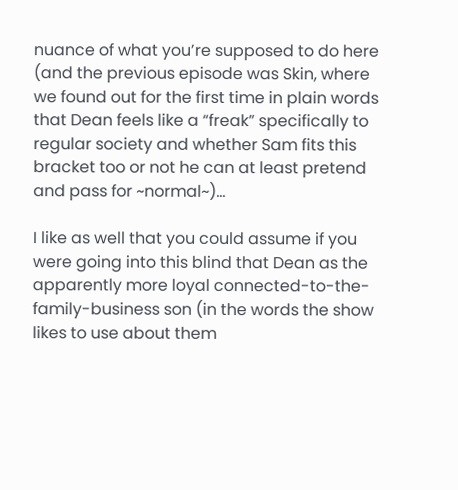nuance of what you’re supposed to do here (and the previous episode was Skin, where we found out for the first time in plain words that Dean feels like a “freak” specifically to regular society and whether Sam fits this bracket too or not he can at least pretend and pass for ~normal~)…

I like as well that you could assume if you were going into this blind that Dean as the apparently more loyal connected-to-the-family-business son (in the words the show likes to use about them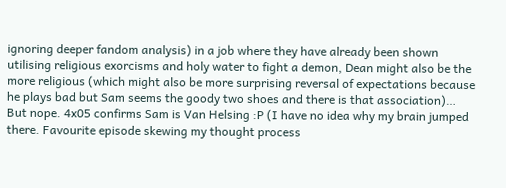ignoring deeper fandom analysis) in a job where they have already been shown utilising religious exorcisms and holy water to fight a demon, Dean might also be the more religious (which might also be more surprising reversal of expectations because he plays bad but Sam seems the goody two shoes and there is that association)… But nope. 4x05 confirms Sam is Van Helsing :P (I have no idea why my brain jumped there. Favourite episode skewing my thought process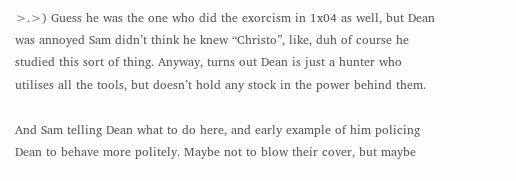>.>) Guess he was the one who did the exorcism in 1x04 as well, but Dean was annoyed Sam didn’t think he knew “Christo”, like, duh of course he studied this sort of thing. Anyway, turns out Dean is just a hunter who utilises all the tools, but doesn’t hold any stock in the power behind them.

And Sam telling Dean what to do here, and early example of him policing Dean to behave more politely. Maybe not to blow their cover, but maybe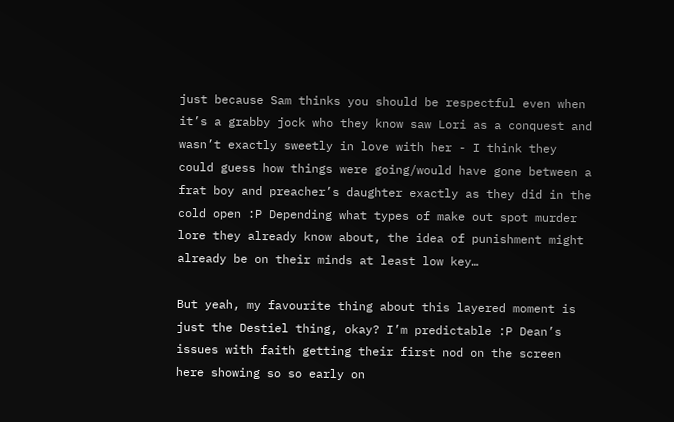just because Sam thinks you should be respectful even when it’s a grabby jock who they know saw Lori as a conquest and wasn’t exactly sweetly in love with her - I think they could guess how things were going/would have gone between a frat boy and preacher’s daughter exactly as they did in the cold open :P Depending what types of make out spot murder lore they already know about, the idea of punishment might already be on their minds at least low key…

But yeah, my favourite thing about this layered moment is just the Destiel thing, okay? I’m predictable :P Dean’s issues with faith getting their first nod on the screen here showing so so early on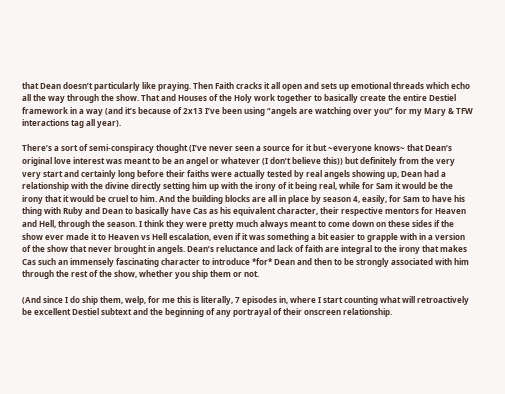that Dean doesn’t particularly like praying. Then Faith cracks it all open and sets up emotional threads which echo all the way through the show. That and Houses of the Holy work together to basically create the entire Destiel framework in a way (and it’s because of 2x13 I’ve been using “angels are watching over you” for my Mary & TFW interactions tag all year).

There’s a sort of semi-conspiracy thought (I’ve never seen a source for it but ~everyone knows~ that Dean’s original love interest was meant to be an angel or whatever (I don’t believe this)) but definitely from the very very start and certainly long before their faiths were actually tested by real angels showing up, Dean had a relationship with the divine directly setting him up with the irony of it being real, while for Sam it would be the irony that it would be cruel to him. And the building blocks are all in place by season 4, easily, for Sam to have his thing with Ruby and Dean to basically have Cas as his equivalent character, their respective mentors for Heaven and Hell, through the season. I think they were pretty much always meant to come down on these sides if the show ever made it to Heaven vs Hell escalation, even if it was something a bit easier to grapple with in a version of the show that never brought in angels. Dean’s reluctance and lack of faith are integral to the irony that makes Cas such an immensely fascinating character to introduce *for* Dean and then to be strongly associated with him through the rest of the show, whether you ship them or not.

(And since I do ship them, welp, for me this is literally, 7 episodes in, where I start counting what will retroactively be excellent Destiel subtext and the beginning of any portrayal of their onscreen relationship.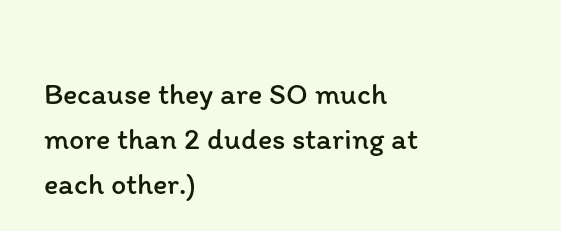Because they are SO much more than 2 dudes staring at each other.)